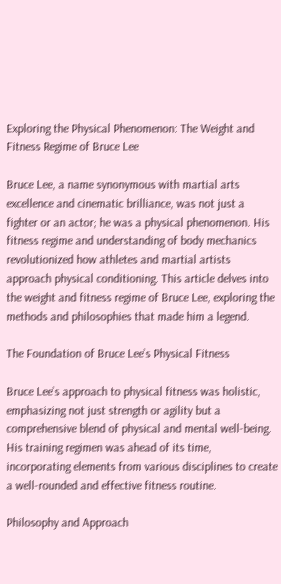Exploring the Physical Phenomenon: The Weight and Fitness Regime of Bruce Lee

Bruce Lee, a name synonymous with martial arts excellence and cinematic brilliance, was not just a fighter or an actor; he was a physical phenomenon. His fitness regime and understanding of body mechanics revolutionized how athletes and martial artists approach physical conditioning. This article delves into the weight and fitness regime of Bruce Lee, exploring the methods and philosophies that made him a legend.

The Foundation of Bruce Lee’s Physical Fitness

Bruce Lee’s approach to physical fitness was holistic, emphasizing not just strength or agility but a comprehensive blend of physical and mental well-being. His training regimen was ahead of its time, incorporating elements from various disciplines to create a well-rounded and effective fitness routine.

Philosophy and Approach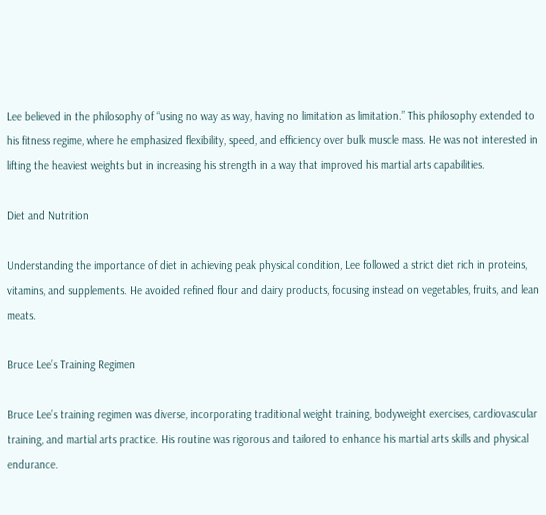Lee believed in the philosophy of “using no way as way, having no limitation as limitation.” This philosophy extended to his fitness regime, where he emphasized flexibility, speed, and efficiency over bulk muscle mass. He was not interested in lifting the heaviest weights but in increasing his strength in a way that improved his martial arts capabilities.

Diet and Nutrition

Understanding the importance of diet in achieving peak physical condition, Lee followed a strict diet rich in proteins, vitamins, and supplements. He avoided refined flour and dairy products, focusing instead on vegetables, fruits, and lean meats.

Bruce Lee’s Training Regimen

Bruce Lee’s training regimen was diverse, incorporating traditional weight training, bodyweight exercises, cardiovascular training, and martial arts practice. His routine was rigorous and tailored to enhance his martial arts skills and physical endurance.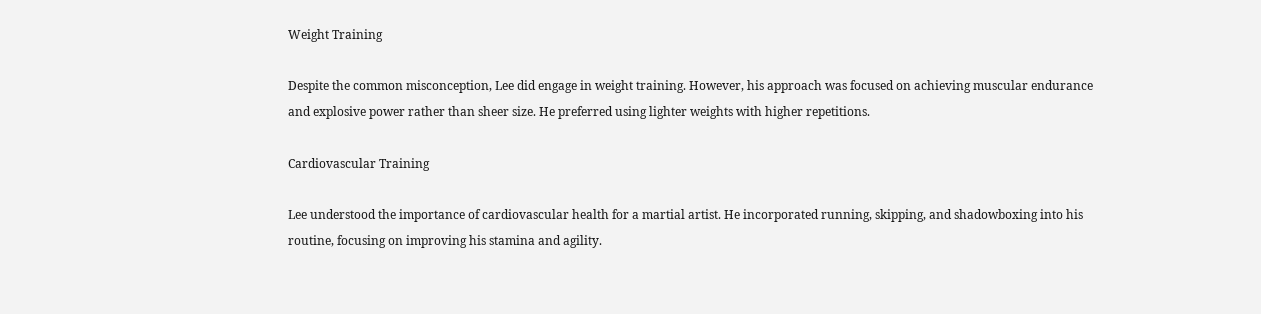Weight Training

Despite the common misconception, Lee did engage in weight training. However, his approach was focused on achieving muscular endurance and explosive power rather than sheer size. He preferred using lighter weights with higher repetitions.

Cardiovascular Training

Lee understood the importance of cardiovascular health for a martial artist. He incorporated running, skipping, and shadowboxing into his routine, focusing on improving his stamina and agility.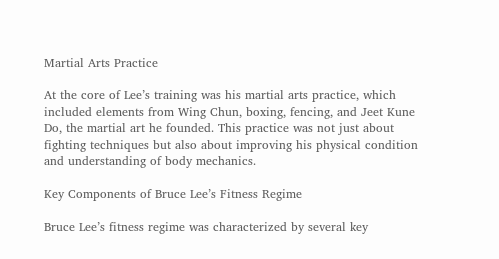Martial Arts Practice

At the core of Lee’s training was his martial arts practice, which included elements from Wing Chun, boxing, fencing, and Jeet Kune Do, the martial art he founded. This practice was not just about fighting techniques but also about improving his physical condition and understanding of body mechanics.

Key Components of Bruce Lee’s Fitness Regime

Bruce Lee’s fitness regime was characterized by several key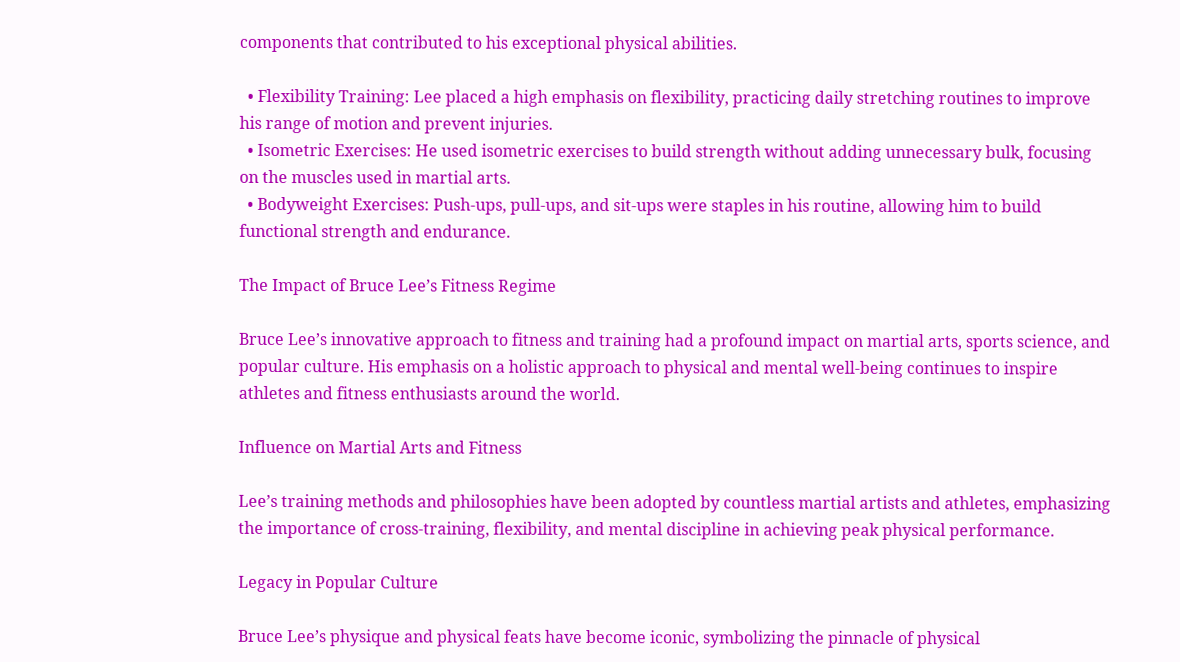components that contributed to his exceptional physical abilities.

  • Flexibility Training: Lee placed a high emphasis on flexibility, practicing daily stretching routines to improve his range of motion and prevent injuries.
  • Isometric Exercises: He used isometric exercises to build strength without adding unnecessary bulk, focusing on the muscles used in martial arts.
  • Bodyweight Exercises: Push-ups, pull-ups, and sit-ups were staples in his routine, allowing him to build functional strength and endurance.

The Impact of Bruce Lee’s Fitness Regime

Bruce Lee’s innovative approach to fitness and training had a profound impact on martial arts, sports science, and popular culture. His emphasis on a holistic approach to physical and mental well-being continues to inspire athletes and fitness enthusiasts around the world.

Influence on Martial Arts and Fitness

Lee’s training methods and philosophies have been adopted by countless martial artists and athletes, emphasizing the importance of cross-training, flexibility, and mental discipline in achieving peak physical performance.

Legacy in Popular Culture

Bruce Lee’s physique and physical feats have become iconic, symbolizing the pinnacle of physical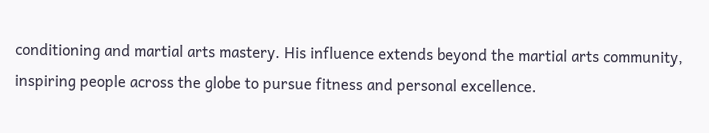conditioning and martial arts mastery. His influence extends beyond the martial arts community, inspiring people across the globe to pursue fitness and personal excellence.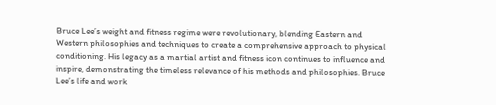Bruce Lee’s weight and fitness regime were revolutionary, blending Eastern and Western philosophies and techniques to create a comprehensive approach to physical conditioning. His legacy as a martial artist and fitness icon continues to influence and inspire, demonstrating the timeless relevance of his methods and philosophies. Bruce Lee’s life and work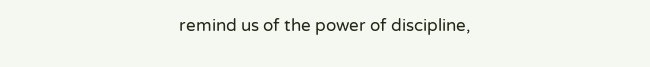remind us of the power of discipline,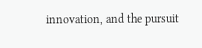innovation, and the pursuit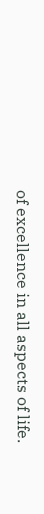of excellence in all aspects of life.